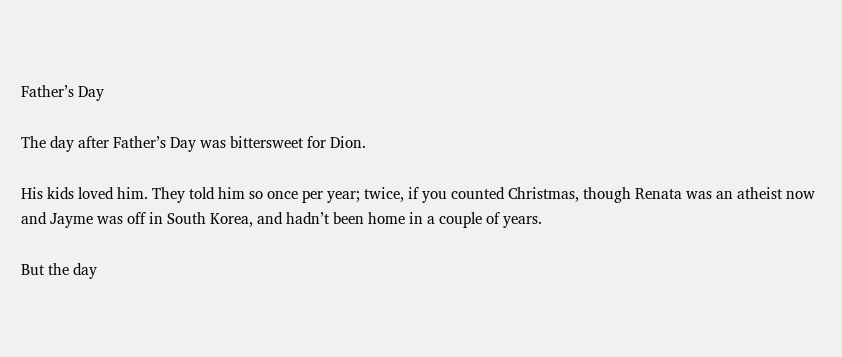Father’s Day

The day after Father’s Day was bittersweet for Dion.

His kids loved him. They told him so once per year; twice, if you counted Christmas, though Renata was an atheist now and Jayme was off in South Korea, and hadn’t been home in a couple of years.

But the day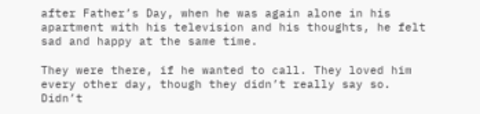after Father’s Day, when he was again alone in his apartment with his television and his thoughts, he felt sad and happy at the same time.

They were there, if he wanted to call. They loved him every other day, though they didn’t really say so. Didn’t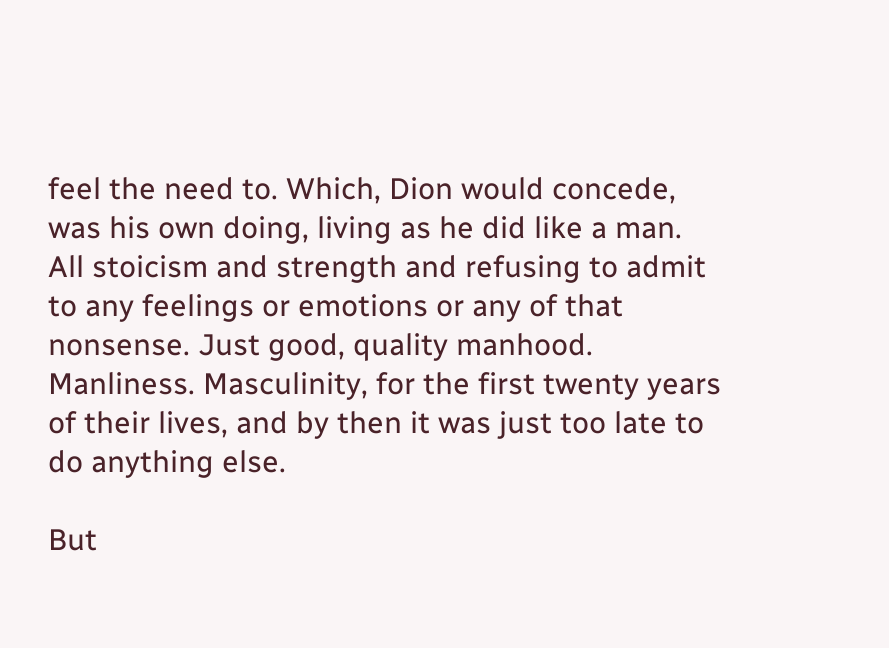feel the need to. Which, Dion would concede, was his own doing, living as he did like a man. All stoicism and strength and refusing to admit to any feelings or emotions or any of that nonsense. Just good, quality manhood. Manliness. Masculinity, for the first twenty years of their lives, and by then it was just too late to do anything else.

But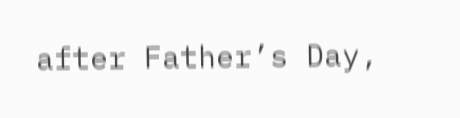after Father’s Day,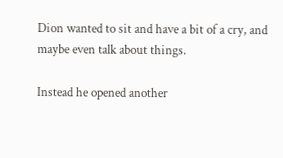Dion wanted to sit and have a bit of a cry, and maybe even talk about things.

Instead he opened another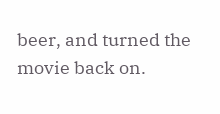beer, and turned the movie back on.